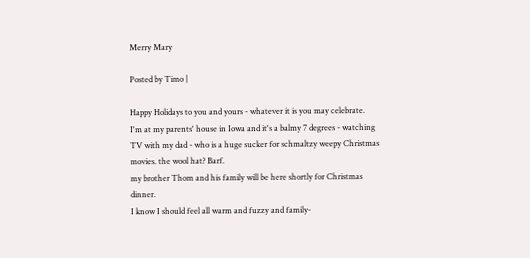Merry Mary

Posted by Timo |

Happy Holidays to you and yours - whatever it is you may celebrate.
I'm at my parents' house in Iowa and it's a balmy 7 degrees - watching TV with my dad - who is a huge sucker for schmaltzy weepy Christmas movies. the wool hat? Barf.
my brother Thom and his family will be here shortly for Christmas dinner.
I know I should feel all warm and fuzzy and family-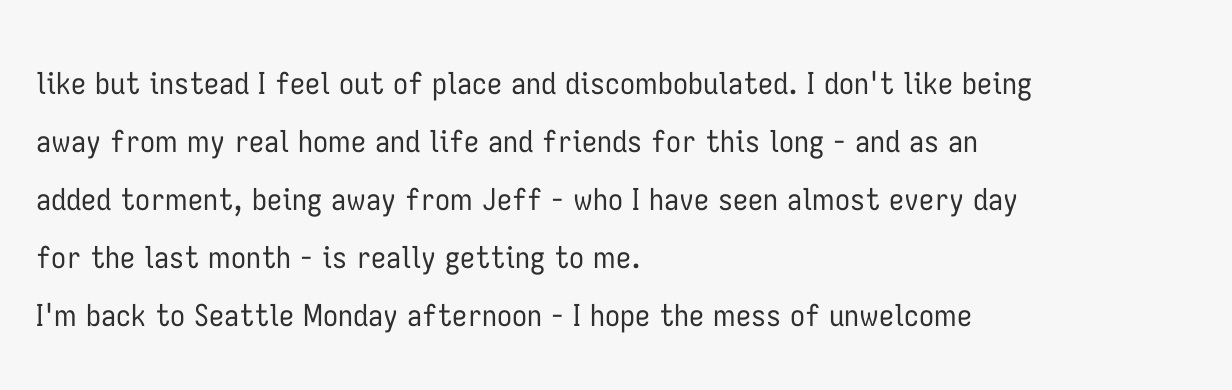like but instead I feel out of place and discombobulated. I don't like being away from my real home and life and friends for this long - and as an added torment, being away from Jeff - who I have seen almost every day for the last month - is really getting to me.
I'm back to Seattle Monday afternoon - I hope the mess of unwelcome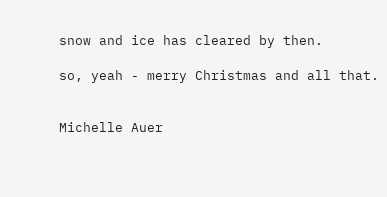snow and ice has cleared by then.

so, yeah - merry Christmas and all that.


Michelle Auer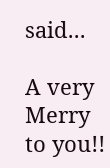said...

A very Merry to you!!